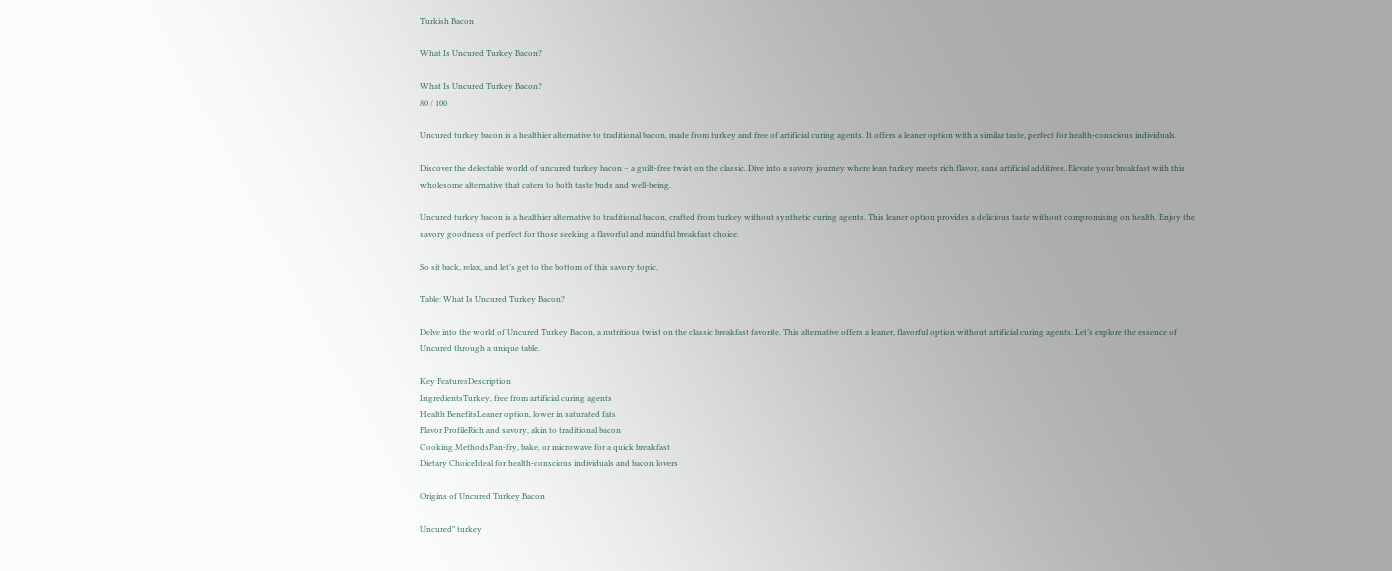Turkish Bacon

What Is Uncured Turkey Bacon?

What Is Uncured Turkey Bacon?
80 / 100

Uncured turkey bacon is a healthier alternative to traditional bacon, made from turkey and free of artificial curing agents. It offers a leaner option with a similar taste, perfect for health-conscious individuals.

Discover the delectable world of uncured turkey bacon – a guilt-free twist on the classic. Dive into a savory journey where lean turkey meets rich flavor, sans artificial additives. Elevate your breakfast with this wholesome alternative that caters to both taste buds and well-being.

Uncured turkey bacon is a healthier alternative to traditional bacon, crafted from turkey without synthetic curing agents. This leaner option provides a delicious taste without compromising on health. Enjoy the savory goodness of perfect for those seeking a flavorful and mindful breakfast choice.

So sit back, relax, and let’s get to the bottom of this savory topic.

Table: What Is Uncured Turkey Bacon?

Delve into the world of Uncured Turkey Bacon, a nutritious twist on the classic breakfast favorite. This alternative offers a leaner, flavorful option without artificial curing agents. Let’s explore the essence of Uncured through a unique table.

Key FeaturesDescription
IngredientsTurkey, free from artificial curing agents
Health BenefitsLeaner option, lower in saturated fats
Flavor ProfileRich and savory, akin to traditional bacon
Cooking MethodsPan-fry, bake, or microwave for a quick breakfast
Dietary ChoiceIdeal for health-conscious individuals and bacon lovers

Origins of Uncured Turkey Bacon

Uncured” turkey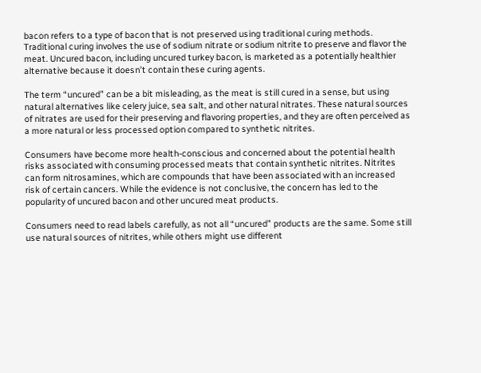bacon refers to a type of bacon that is not preserved using traditional curing methods. Traditional curing involves the use of sodium nitrate or sodium nitrite to preserve and flavor the meat. Uncured bacon, including uncured turkey bacon, is marketed as a potentially healthier alternative because it doesn’t contain these curing agents.

The term “uncured” can be a bit misleading, as the meat is still cured in a sense, but using natural alternatives like celery juice, sea salt, and other natural nitrates. These natural sources of nitrates are used for their preserving and flavoring properties, and they are often perceived as a more natural or less processed option compared to synthetic nitrites.

Consumers have become more health-conscious and concerned about the potential health risks associated with consuming processed meats that contain synthetic nitrites. Nitrites can form nitrosamines, which are compounds that have been associated with an increased risk of certain cancers. While the evidence is not conclusive, the concern has led to the popularity of uncured bacon and other uncured meat products.

Consumers need to read labels carefully, as not all “uncured” products are the same. Some still use natural sources of nitrites, while others might use different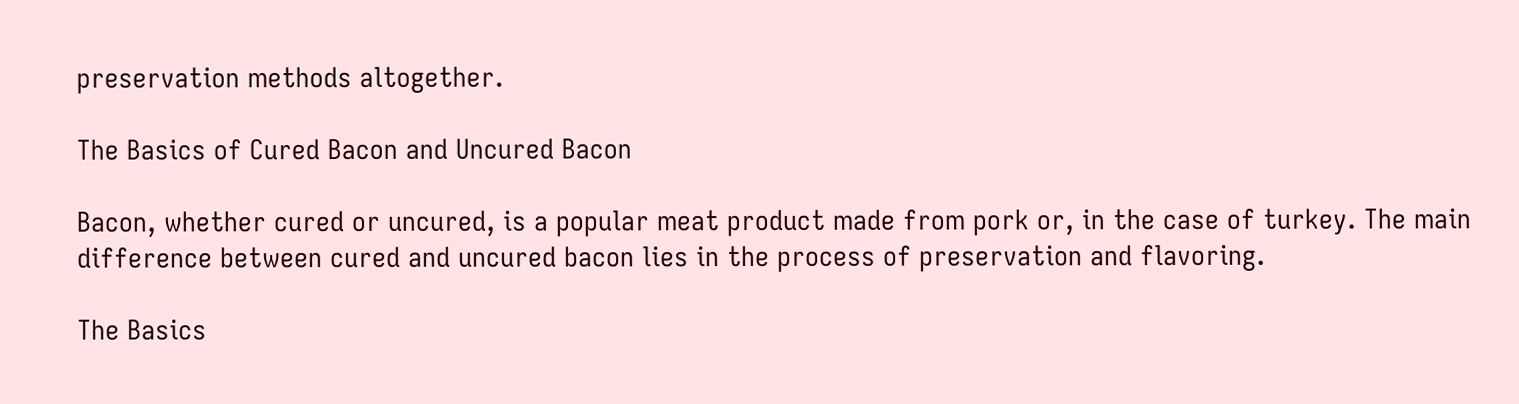preservation methods altogether.

The Basics of Cured Bacon and Uncured Bacon

Bacon, whether cured or uncured, is a popular meat product made from pork or, in the case of turkey. The main difference between cured and uncured bacon lies in the process of preservation and flavoring.

The Basics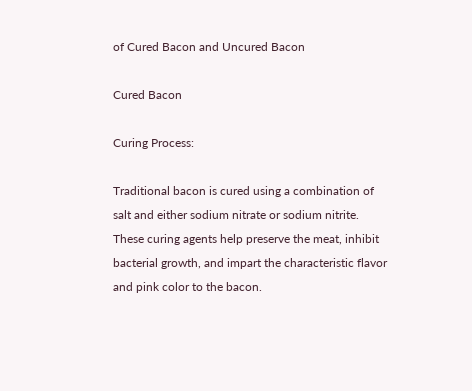of Cured Bacon and Uncured Bacon

Cured Bacon

Curing Process:

Traditional bacon is cured using a combination of salt and either sodium nitrate or sodium nitrite. These curing agents help preserve the meat, inhibit bacterial growth, and impart the characteristic flavor and pink color to the bacon.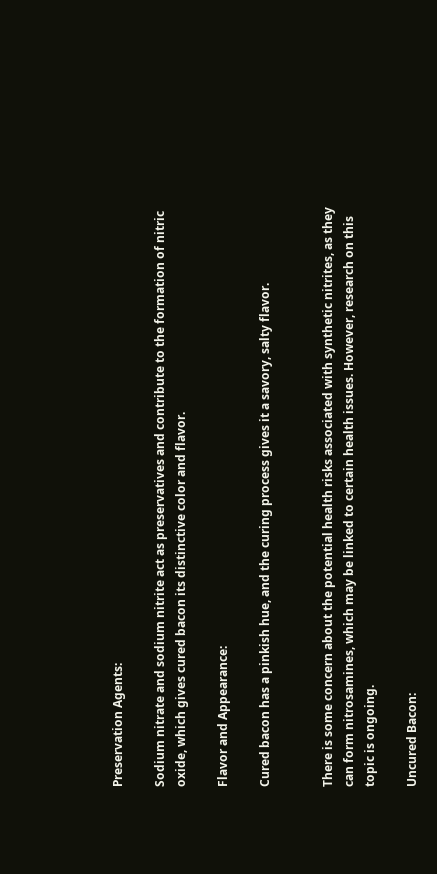Preservation Agents:

Sodium nitrate and sodium nitrite act as preservatives and contribute to the formation of nitric oxide, which gives cured bacon its distinctive color and flavor.

Flavor and Appearance:

Cured bacon has a pinkish hue, and the curing process gives it a savory, salty flavor.


There is some concern about the potential health risks associated with synthetic nitrites, as they can form nitrosamines, which may be linked to certain health issues. However, research on this topic is ongoing.

Uncured Bacon: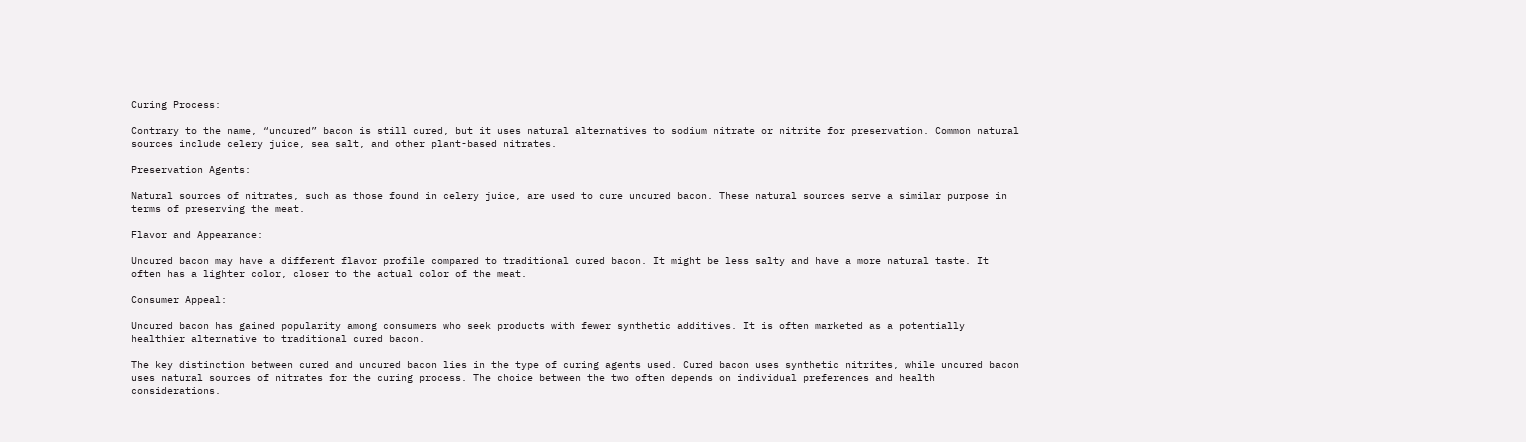Curing Process:

Contrary to the name, “uncured” bacon is still cured, but it uses natural alternatives to sodium nitrate or nitrite for preservation. Common natural sources include celery juice, sea salt, and other plant-based nitrates.

Preservation Agents:

Natural sources of nitrates, such as those found in celery juice, are used to cure uncured bacon. These natural sources serve a similar purpose in terms of preserving the meat.

Flavor and Appearance:

Uncured bacon may have a different flavor profile compared to traditional cured bacon. It might be less salty and have a more natural taste. It often has a lighter color, closer to the actual color of the meat.

Consumer Appeal:

Uncured bacon has gained popularity among consumers who seek products with fewer synthetic additives. It is often marketed as a potentially healthier alternative to traditional cured bacon.

The key distinction between cured and uncured bacon lies in the type of curing agents used. Cured bacon uses synthetic nitrites, while uncured bacon uses natural sources of nitrates for the curing process. The choice between the two often depends on individual preferences and health considerations.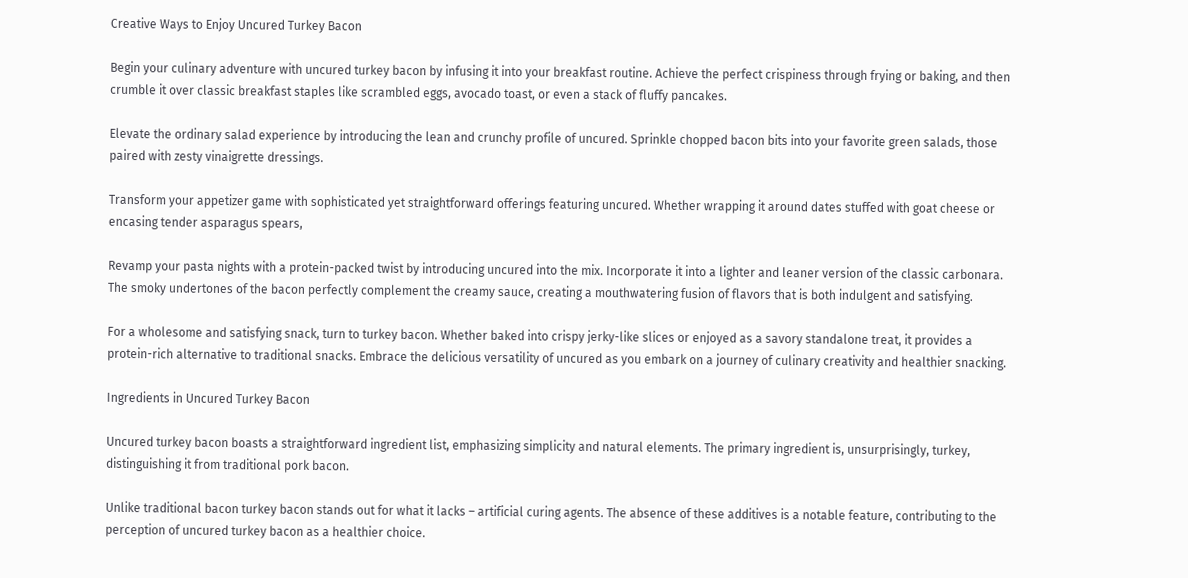Creative Ways to Enjoy Uncured Turkey Bacon

Begin your culinary adventure with uncured turkey bacon by infusing it into your breakfast routine. Achieve the perfect crispiness through frying or baking, and then crumble it over classic breakfast staples like scrambled eggs, avocado toast, or even a stack of fluffy pancakes.

Elevate the ordinary salad experience by introducing the lean and crunchy profile of uncured. Sprinkle chopped bacon bits into your favorite green salads, those paired with zesty vinaigrette dressings.

Transform your appetizer game with sophisticated yet straightforward offerings featuring uncured. Whether wrapping it around dates stuffed with goat cheese or encasing tender asparagus spears,

Revamp your pasta nights with a protein-packed twist by introducing uncured into the mix. Incorporate it into a lighter and leaner version of the classic carbonara. The smoky undertones of the bacon perfectly complement the creamy sauce, creating a mouthwatering fusion of flavors that is both indulgent and satisfying.

For a wholesome and satisfying snack, turn to turkey bacon. Whether baked into crispy jerky-like slices or enjoyed as a savory standalone treat, it provides a protein-rich alternative to traditional snacks. Embrace the delicious versatility of uncured as you embark on a journey of culinary creativity and healthier snacking.

Ingredients in Uncured Turkey Bacon

Uncured turkey bacon boasts a straightforward ingredient list, emphasizing simplicity and natural elements. The primary ingredient is, unsurprisingly, turkey, distinguishing it from traditional pork bacon.

Unlike traditional bacon turkey bacon stands out for what it lacks – artificial curing agents. The absence of these additives is a notable feature, contributing to the perception of uncured turkey bacon as a healthier choice.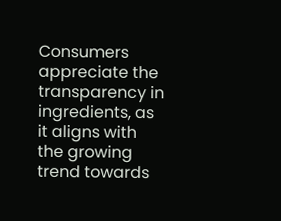Consumers appreciate the transparency in ingredients, as it aligns with the growing trend towards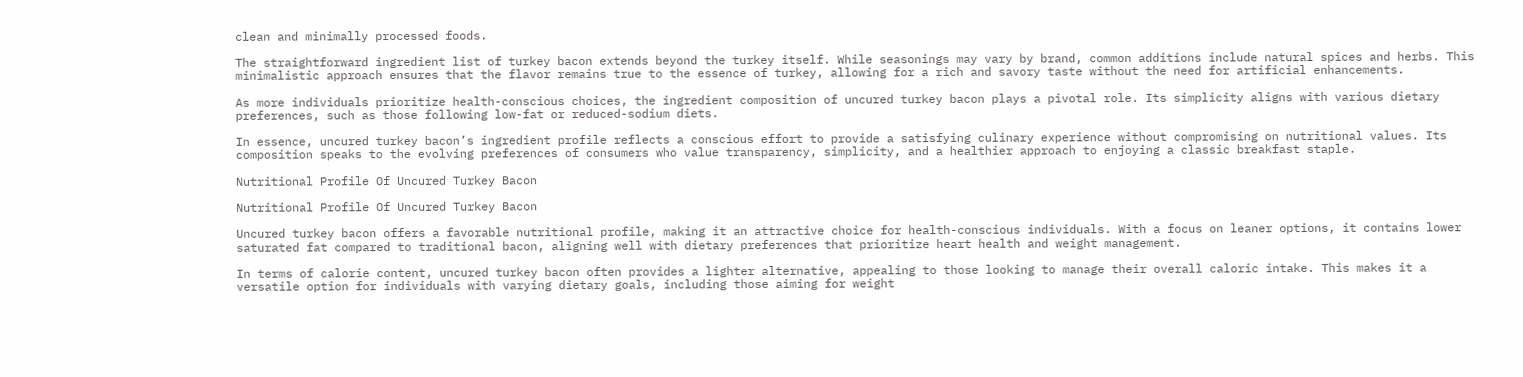clean and minimally processed foods.

The straightforward ingredient list of turkey bacon extends beyond the turkey itself. While seasonings may vary by brand, common additions include natural spices and herbs. This minimalistic approach ensures that the flavor remains true to the essence of turkey, allowing for a rich and savory taste without the need for artificial enhancements.

As more individuals prioritize health-conscious choices, the ingredient composition of uncured turkey bacon plays a pivotal role. Its simplicity aligns with various dietary preferences, such as those following low-fat or reduced-sodium diets.

In essence, uncured turkey bacon’s ingredient profile reflects a conscious effort to provide a satisfying culinary experience without compromising on nutritional values. Its composition speaks to the evolving preferences of consumers who value transparency, simplicity, and a healthier approach to enjoying a classic breakfast staple.

Nutritional Profile Of Uncured Turkey Bacon

Nutritional Profile Of Uncured Turkey Bacon

Uncured turkey bacon offers a favorable nutritional profile, making it an attractive choice for health-conscious individuals. With a focus on leaner options, it contains lower saturated fat compared to traditional bacon, aligning well with dietary preferences that prioritize heart health and weight management.

In terms of calorie content, uncured turkey bacon often provides a lighter alternative, appealing to those looking to manage their overall caloric intake. This makes it a versatile option for individuals with varying dietary goals, including those aiming for weight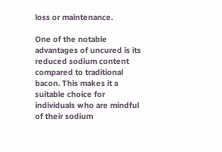loss or maintenance.

One of the notable advantages of uncured is its reduced sodium content compared to traditional bacon. This makes it a suitable choice for individuals who are mindful of their sodium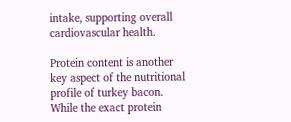intake, supporting overall cardiovascular health.

Protein content is another key aspect of the nutritional profile of turkey bacon. While the exact protein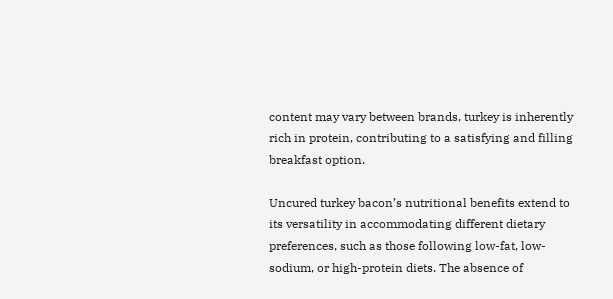content may vary between brands, turkey is inherently rich in protein, contributing to a satisfying and filling breakfast option.

Uncured turkey bacon’s nutritional benefits extend to its versatility in accommodating different dietary preferences, such as those following low-fat, low-sodium, or high-protein diets. The absence of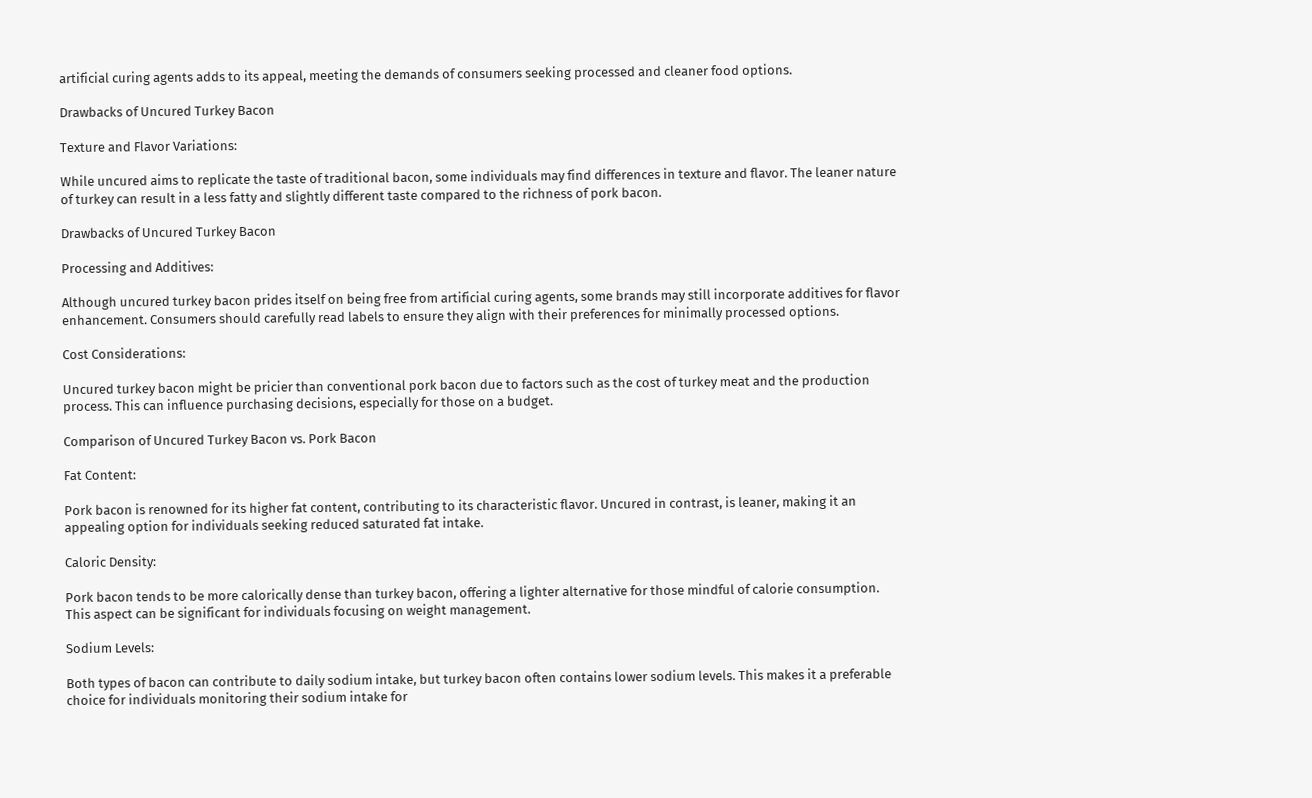artificial curing agents adds to its appeal, meeting the demands of consumers seeking processed and cleaner food options.

Drawbacks of Uncured Turkey Bacon

Texture and Flavor Variations:

While uncured aims to replicate the taste of traditional bacon, some individuals may find differences in texture and flavor. The leaner nature of turkey can result in a less fatty and slightly different taste compared to the richness of pork bacon.

Drawbacks of Uncured Turkey Bacon

Processing and Additives:

Although uncured turkey bacon prides itself on being free from artificial curing agents, some brands may still incorporate additives for flavor enhancement. Consumers should carefully read labels to ensure they align with their preferences for minimally processed options.

Cost Considerations:

Uncured turkey bacon might be pricier than conventional pork bacon due to factors such as the cost of turkey meat and the production process. This can influence purchasing decisions, especially for those on a budget.

Comparison of Uncured Turkey Bacon vs. Pork Bacon

Fat Content:

Pork bacon is renowned for its higher fat content, contributing to its characteristic flavor. Uncured in contrast, is leaner, making it an appealing option for individuals seeking reduced saturated fat intake.

Caloric Density:

Pork bacon tends to be more calorically dense than turkey bacon, offering a lighter alternative for those mindful of calorie consumption. This aspect can be significant for individuals focusing on weight management.

Sodium Levels:

Both types of bacon can contribute to daily sodium intake, but turkey bacon often contains lower sodium levels. This makes it a preferable choice for individuals monitoring their sodium intake for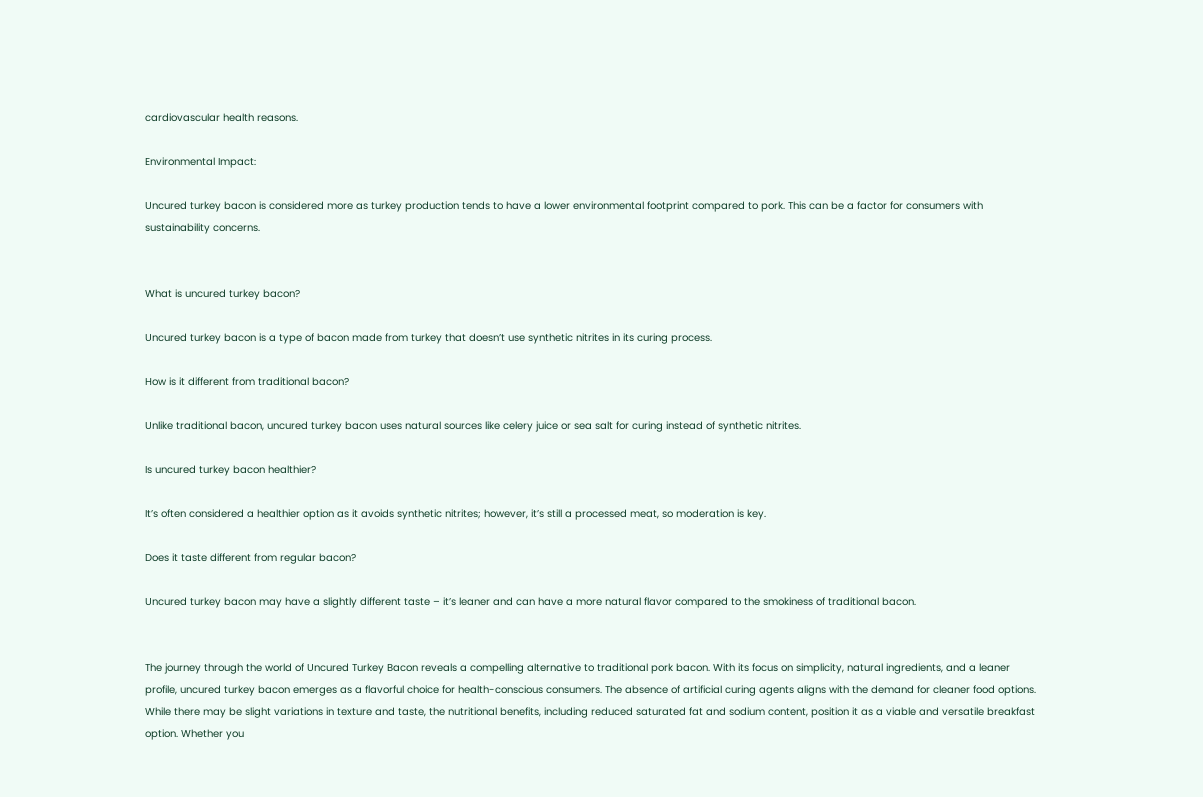cardiovascular health reasons.

Environmental Impact:

Uncured turkey bacon is considered more as turkey production tends to have a lower environmental footprint compared to pork. This can be a factor for consumers with sustainability concerns.


What is uncured turkey bacon?

Uncured turkey bacon is a type of bacon made from turkey that doesn’t use synthetic nitrites in its curing process.

How is it different from traditional bacon?

Unlike traditional bacon, uncured turkey bacon uses natural sources like celery juice or sea salt for curing instead of synthetic nitrites.

Is uncured turkey bacon healthier?

It’s often considered a healthier option as it avoids synthetic nitrites; however, it’s still a processed meat, so moderation is key.

Does it taste different from regular bacon?

Uncured turkey bacon may have a slightly different taste – it’s leaner and can have a more natural flavor compared to the smokiness of traditional bacon.


The journey through the world of Uncured Turkey Bacon reveals a compelling alternative to traditional pork bacon. With its focus on simplicity, natural ingredients, and a leaner profile, uncured turkey bacon emerges as a flavorful choice for health-conscious consumers. The absence of artificial curing agents aligns with the demand for cleaner food options. While there may be slight variations in texture and taste, the nutritional benefits, including reduced saturated fat and sodium content, position it as a viable and versatile breakfast option. Whether you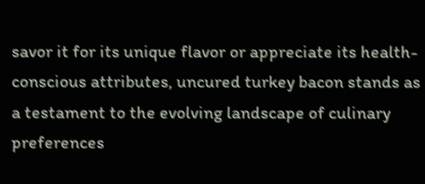savor it for its unique flavor or appreciate its health-conscious attributes, uncured turkey bacon stands as a testament to the evolving landscape of culinary preferences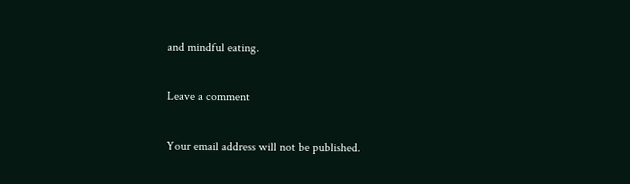and mindful eating.

Leave a comment

Your email address will not be published.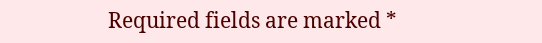Required fields are marked *